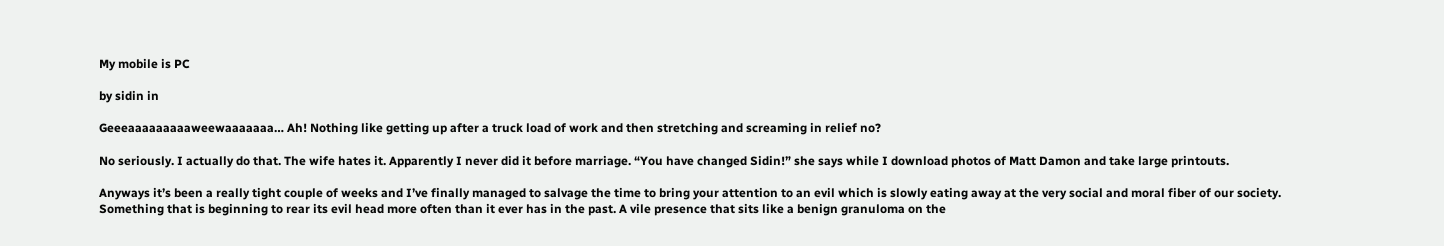My mobile is PC

by sidin in

Geeeaaaaaaaaaweewaaaaaaa… Ah! Nothing like getting up after a truck load of work and then stretching and screaming in relief no?

No seriously. I actually do that. The wife hates it. Apparently I never did it before marriage. “You have changed Sidin!” she says while I download photos of Matt Damon and take large printouts.

Anyways it’s been a really tight couple of weeks and I’ve finally managed to salvage the time to bring your attention to an evil which is slowly eating away at the very social and moral fiber of our society. Something that is beginning to rear its evil head more often than it ever has in the past. A vile presence that sits like a benign granuloma on the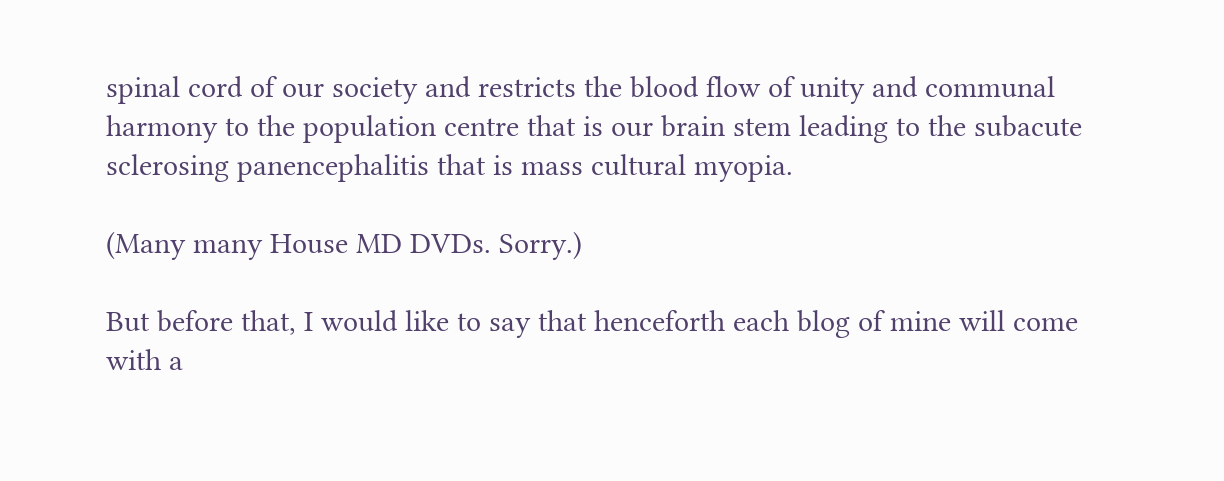spinal cord of our society and restricts the blood flow of unity and communal harmony to the population centre that is our brain stem leading to the subacute sclerosing panencephalitis that is mass cultural myopia.

(Many many House MD DVDs. Sorry.)

But before that, I would like to say that henceforth each blog of mine will come with a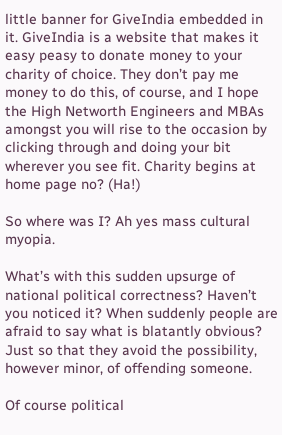little banner for GiveIndia embedded in it. GiveIndia is a website that makes it easy peasy to donate money to your charity of choice. They don’t pay me money to do this, of course, and I hope the High Networth Engineers and MBAs amongst you will rise to the occasion by clicking through and doing your bit wherever you see fit. Charity begins at home page no? (Ha!)

So where was I? Ah yes mass cultural myopia.

What’s with this sudden upsurge of national political correctness? Haven’t you noticed it? When suddenly people are afraid to say what is blatantly obvious? Just so that they avoid the possibility, however minor, of offending someone.

Of course political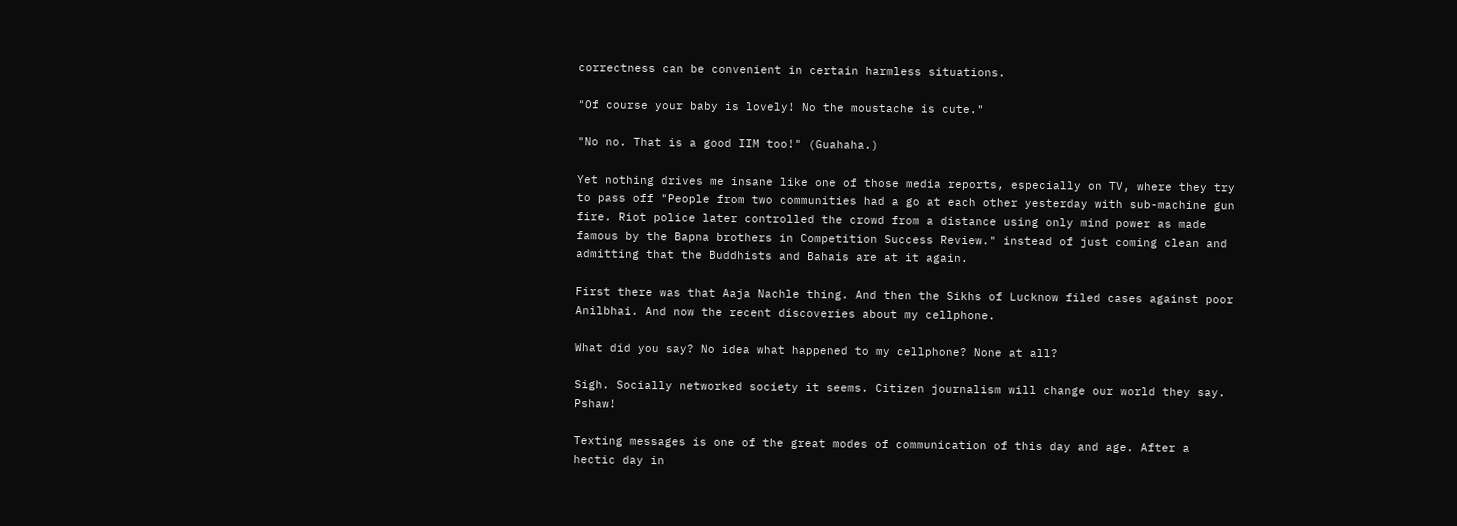correctness can be convenient in certain harmless situations.

"Of course your baby is lovely! No the moustache is cute."

"No no. That is a good IIM too!" (Guahaha.)

Yet nothing drives me insane like one of those media reports, especially on TV, where they try to pass off "People from two communities had a go at each other yesterday with sub-machine gun fire. Riot police later controlled the crowd from a distance using only mind power as made famous by the Bapna brothers in Competition Success Review." instead of just coming clean and admitting that the Buddhists and Bahais are at it again.

First there was that Aaja Nachle thing. And then the Sikhs of Lucknow filed cases against poor Anilbhai. And now the recent discoveries about my cellphone.

What did you say? No idea what happened to my cellphone? None at all?

Sigh. Socially networked society it seems. Citizen journalism will change our world they say. Pshaw!

Texting messages is one of the great modes of communication of this day and age. After a hectic day in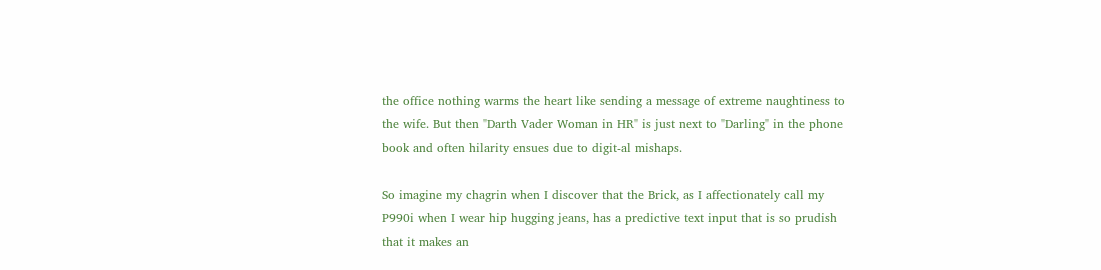the office nothing warms the heart like sending a message of extreme naughtiness to the wife. But then "Darth Vader Woman in HR" is just next to "Darling" in the phone book and often hilarity ensues due to digit-al mishaps.

So imagine my chagrin when I discover that the Brick, as I affectionately call my P990i when I wear hip hugging jeans, has a predictive text input that is so prudish that it makes an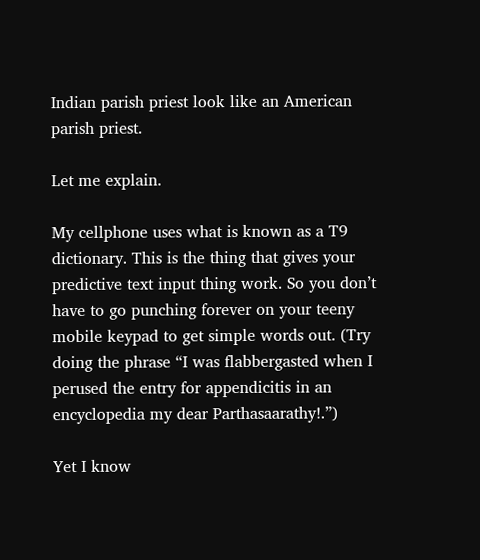Indian parish priest look like an American parish priest.

Let me explain.

My cellphone uses what is known as a T9 dictionary. This is the thing that gives your predictive text input thing work. So you don’t have to go punching forever on your teeny mobile keypad to get simple words out. (Try doing the phrase “I was flabbergasted when I perused the entry for appendicitis in an encyclopedia my dear Parthasaarathy!.”)

Yet I know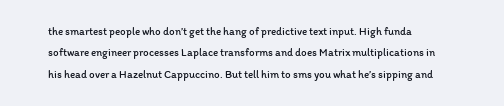the smartest people who don’t get the hang of predictive text input. High funda software engineer processes Laplace transforms and does Matrix multiplications in his head over a Hazelnut Cappuccino. But tell him to sms you what he’s sipping and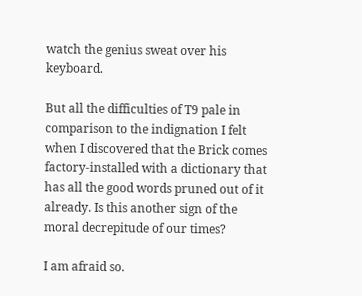watch the genius sweat over his keyboard.

But all the difficulties of T9 pale in comparison to the indignation I felt when I discovered that the Brick comes factory-installed with a dictionary that has all the good words pruned out of it already. Is this another sign of the moral decrepitude of our times?

I am afraid so.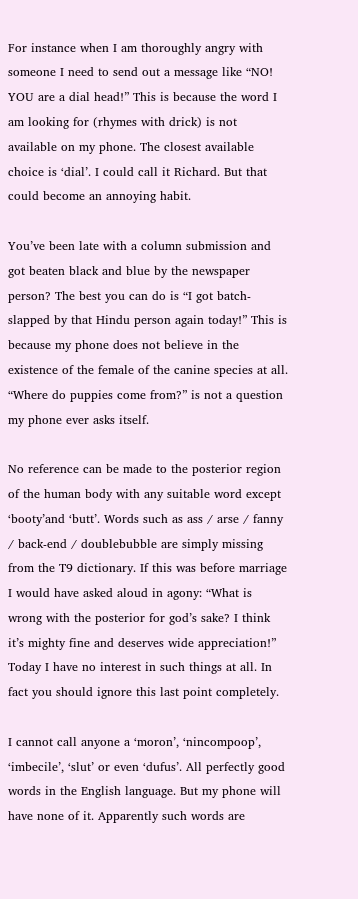For instance when I am thoroughly angry with someone I need to send out a message like “NO! YOU are a dial head!” This is because the word I am looking for (rhymes with drick) is not available on my phone. The closest available choice is ‘dial’. I could call it Richard. But that could become an annoying habit.

You’ve been late with a column submission and got beaten black and blue by the newspaper person? The best you can do is “I got batch-slapped by that Hindu person again today!” This is because my phone does not believe in the existence of the female of the canine species at all. “Where do puppies come from?” is not a question my phone ever asks itself.

No reference can be made to the posterior region of the human body with any suitable word except ‘booty’and ‘butt’. Words such as ass / arse / fanny / back-end / doublebubble are simply missing from the T9 dictionary. If this was before marriage I would have asked aloud in agony: “What is wrong with the posterior for god’s sake? I think it’s mighty fine and deserves wide appreciation!” Today I have no interest in such things at all. In fact you should ignore this last point completely.

I cannot call anyone a ‘moron’, ‘nincompoop’, ‘imbecile’, ‘slut’ or even ‘dufus’. All perfectly good words in the English language. But my phone will have none of it. Apparently such words are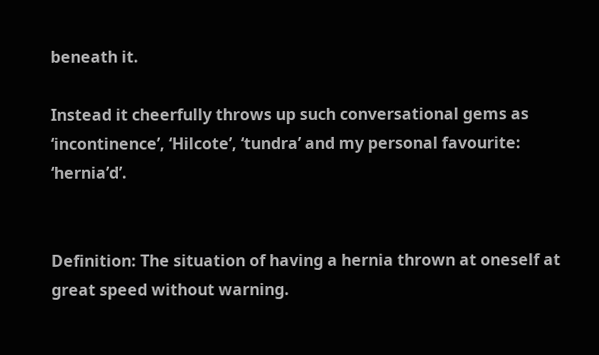beneath it.

Instead it cheerfully throws up such conversational gems as ‘incontinence’, ‘Hilcote’, ‘tundra’ and my personal favourite: ‘hernia’d’.


Definition: The situation of having a hernia thrown at oneself at great speed without warning.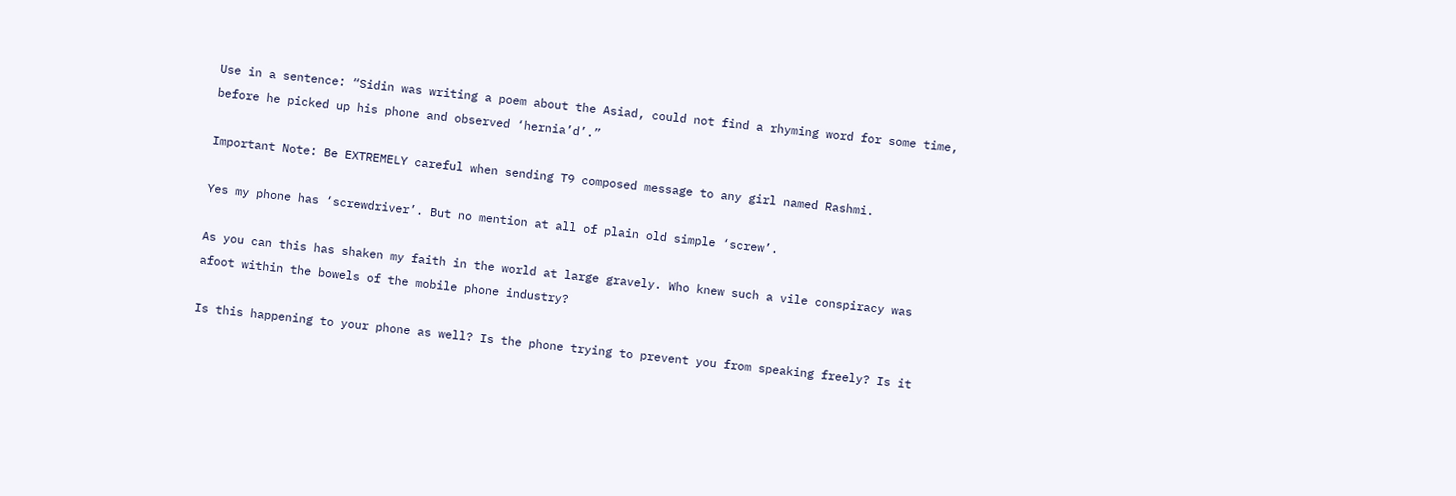Use in a sentence: “Sidin was writing a poem about the Asiad, could not find a rhyming word for some time, before he picked up his phone and observed ‘hernia’d’.”

Important Note: Be EXTREMELY careful when sending T9 composed message to any girl named Rashmi.

Yes my phone has ‘screwdriver’. But no mention at all of plain old simple ‘screw’.

As you can this has shaken my faith in the world at large gravely. Who knew such a vile conspiracy was afoot within the bowels of the mobile phone industry?

Is this happening to your phone as well? Is the phone trying to prevent you from speaking freely? Is it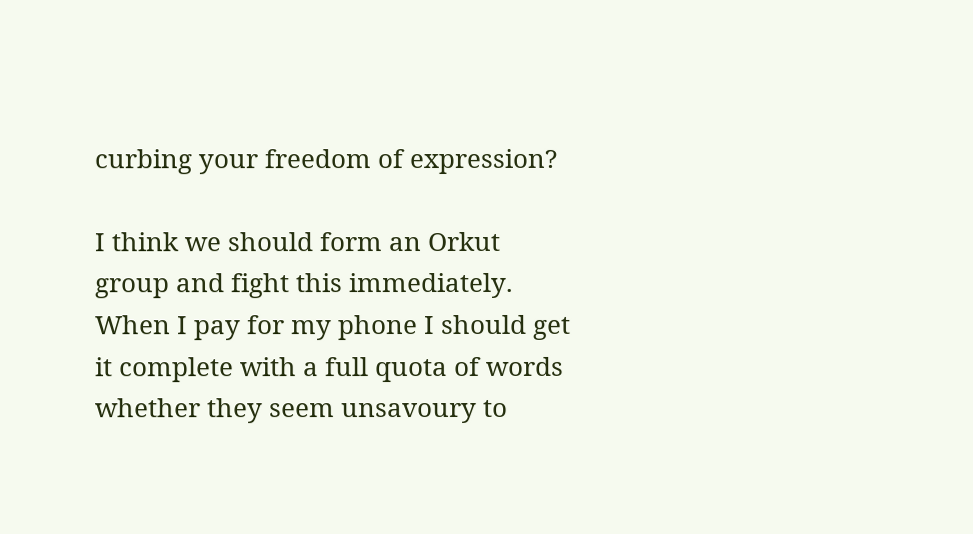curbing your freedom of expression?

I think we should form an Orkut group and fight this immediately. When I pay for my phone I should get it complete with a full quota of words whether they seem unsavoury to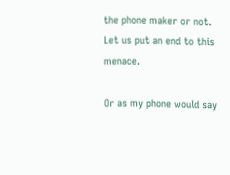the phone maker or not. Let us put an end to this menace.

Or as my phone would say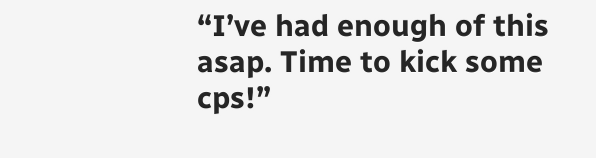“I’ve had enough of this asap. Time to kick some cps!”